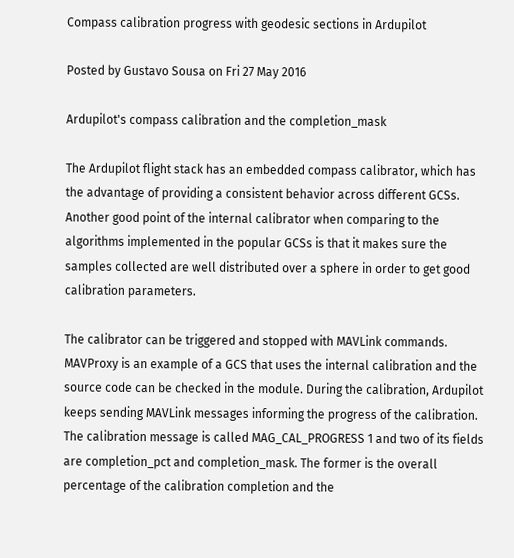Compass calibration progress with geodesic sections in Ardupilot

Posted by Gustavo Sousa on Fri 27 May 2016

Ardupilot's compass calibration and the completion_mask

The Ardupilot flight stack has an embedded compass calibrator, which has the advantage of providing a consistent behavior across different GCSs. Another good point of the internal calibrator when comparing to the algorithms implemented in the popular GCSs is that it makes sure the samples collected are well distributed over a sphere in order to get good calibration parameters.

The calibrator can be triggered and stopped with MAVLink commands. MAVProxy is an example of a GCS that uses the internal calibration and the source code can be checked in the module. During the calibration, Ardupilot keeps sending MAVLink messages informing the progress of the calibration. The calibration message is called MAG_CAL_PROGRESS 1 and two of its fields are completion_pct and completion_mask. The former is the overall percentage of the calibration completion and the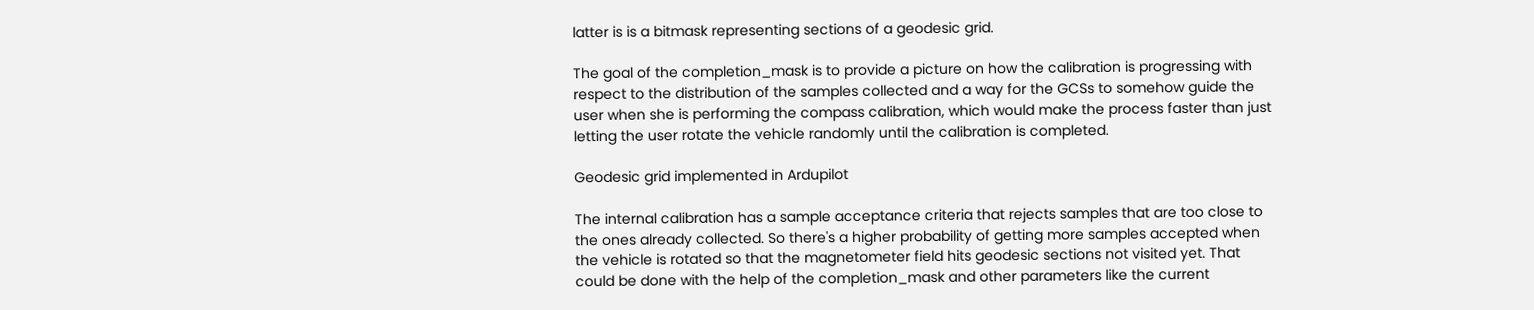latter is is a bitmask representing sections of a geodesic grid.

The goal of the completion_mask is to provide a picture on how the calibration is progressing with respect to the distribution of the samples collected and a way for the GCSs to somehow guide the user when she is performing the compass calibration, which would make the process faster than just letting the user rotate the vehicle randomly until the calibration is completed.

Geodesic grid implemented in Ardupilot

The internal calibration has a sample acceptance criteria that rejects samples that are too close to the ones already collected. So there's a higher probability of getting more samples accepted when the vehicle is rotated so that the magnetometer field hits geodesic sections not visited yet. That could be done with the help of the completion_mask and other parameters like the current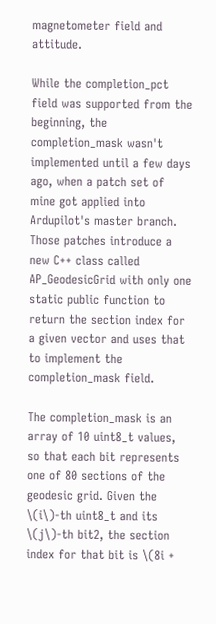magnetometer field and attitude.

While the completion_pct field was supported from the beginning, the completion_mask wasn't implemented until a few days ago, when a patch set of mine got applied into Ardupilot's master branch. Those patches introduce a new C++ class called AP_GeodesicGrid with only one static public function to return the section index for a given vector and uses that to implement the completion_mask field.

The completion_mask is an array of 10 uint8_t values, so that each bit represents one of 80 sections of the geodesic grid. Given the \(i\)-th uint8_t and its \(j\)-th bit2, the section index for that bit is \(8i +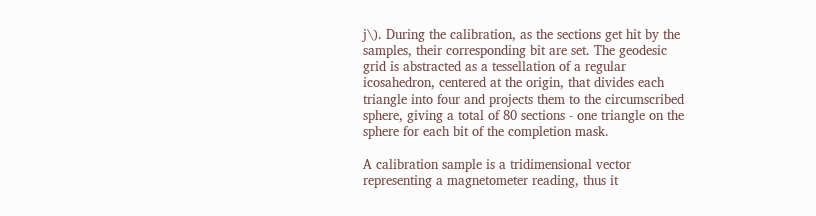j\). During the calibration, as the sections get hit by the samples, their corresponding bit are set. The geodesic grid is abstracted as a tessellation of a regular icosahedron, centered at the origin, that divides each triangle into four and projects them to the circumscribed sphere, giving a total of 80 sections - one triangle on the sphere for each bit of the completion mask.

A calibration sample is a tridimensional vector representing a magnetometer reading, thus it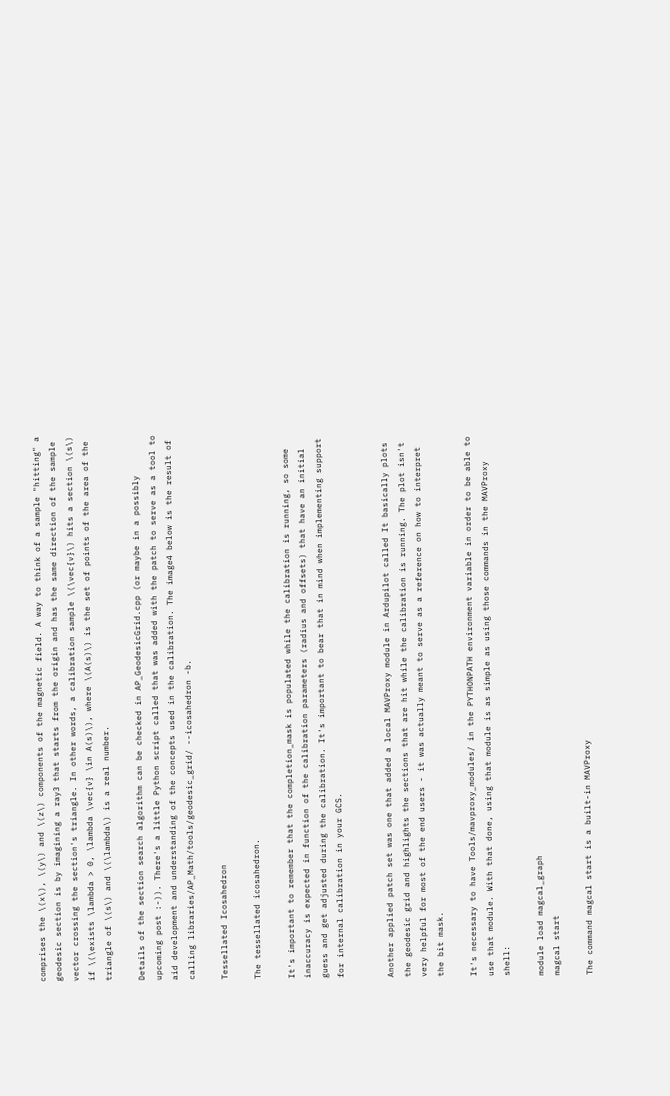comprises the \(x\), \(y\) and \(z\) components of the magnetic field. A way to think of a sample "hitting" a geodesic section is by imagining a ray3 that starts from the origin and has the same direction of the sample vector crossing the section's triangle. In other words, a calibration sample \(\vec{v}\) hits a section \(s\) if \(\exists \lambda > 0, \lambda \vec{v} \in A(s)\), where \(A(s)\) is the set of points of the area of the triangle of \(s\) and \(\lambda\) is a real number.

Details of the section search algorithm can be checked in AP_GeodesicGrid.cpp (or maybe in a possibly upcoming post :-)). There's a little Python script called that was added with the patch to serve as a tool to aid development and understanding of the concepts used in the calibration. The image4 below is the result of calling libraries/AP_Math/tools/geodesic_grid/ --icosahedron -b.

Tessellated Icosahedron

The tessellated icosahedron.

It's important to remember that the completion_mask is populated while the calibration is running, so some inaccuracy is expected in function of the calibration parameters (radius and offsets) that have an initial guess and get adjusted during the calibration. It's important to bear that in mind when implementing support for internal calibration in your GCS.


Another applied patch set was one that added a local MAVProxy module in Ardupilot called It basically plots the geodesic grid and highlights the sections that are hit while the calibration is running. The plot isn't very helpful for most of the end users - it was actually meant to serve as a reference on how to interpret the bit mask.

It's necessary to have Tools/mavproxy_modules/ in the PYTHONPATH environment variable in order to be able to use that module. With that done, using that module is as simple as using those commands in the MAVProxy shell:

module load magcal_graph
magcal start

The command magcal start is a built-in MAVProxy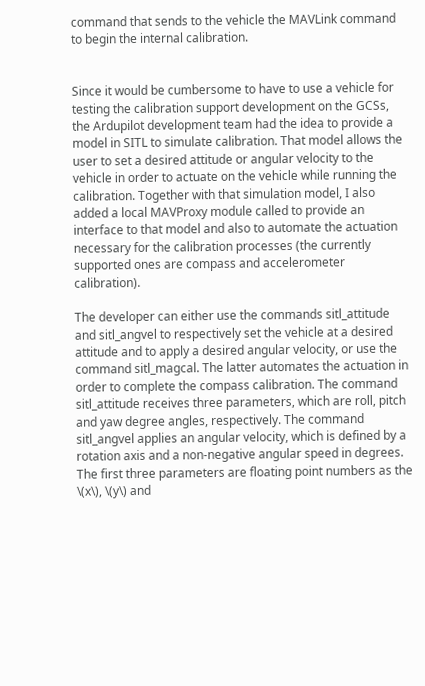command that sends to the vehicle the MAVLink command to begin the internal calibration.


Since it would be cumbersome to have to use a vehicle for testing the calibration support development on the GCSs, the Ardupilot development team had the idea to provide a model in SITL to simulate calibration. That model allows the user to set a desired attitude or angular velocity to the vehicle in order to actuate on the vehicle while running the calibration. Together with that simulation model, I also added a local MAVProxy module called to provide an interface to that model and also to automate the actuation necessary for the calibration processes (the currently supported ones are compass and accelerometer calibration).

The developer can either use the commands sitl_attitude and sitl_angvel to respectively set the vehicle at a desired attitude and to apply a desired angular velocity, or use the command sitl_magcal. The latter automates the actuation in order to complete the compass calibration. The command sitl_attitude receives three parameters, which are roll, pitch and yaw degree angles, respectively. The command sitl_angvel applies an angular velocity, which is defined by a rotation axis and a non-negative angular speed in degrees. The first three parameters are floating point numbers as the \(x\), \(y\) and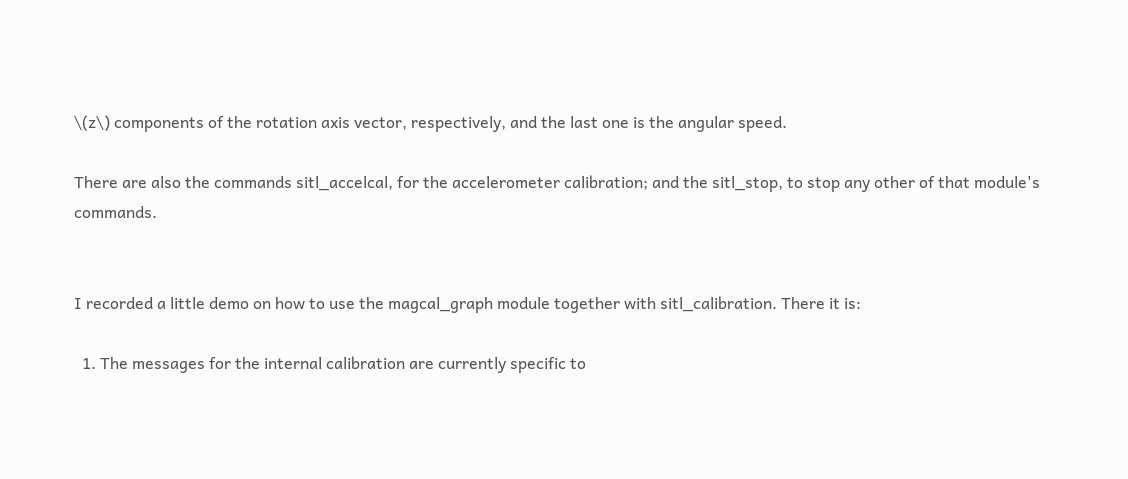\(z\) components of the rotation axis vector, respectively, and the last one is the angular speed.

There are also the commands sitl_accelcal, for the accelerometer calibration; and the sitl_stop, to stop any other of that module's commands.


I recorded a little demo on how to use the magcal_graph module together with sitl_calibration. There it is:

  1. The messages for the internal calibration are currently specific to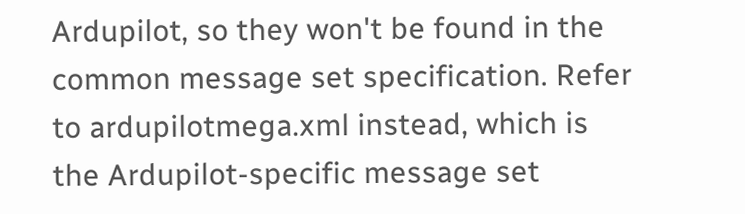Ardupilot, so they won't be found in the common message set specification. Refer to ardupilotmega.xml instead, which is the Ardupilot-specific message set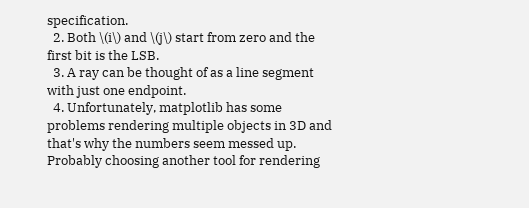specification.
  2. Both \(i\) and \(j\) start from zero and the first bit is the LSB.
  3. A ray can be thought of as a line segment with just one endpoint.
  4. Unfortunately, matplotlib has some problems rendering multiple objects in 3D and that's why the numbers seem messed up. Probably choosing another tool for rendering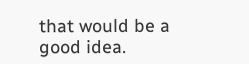that would be a good idea.